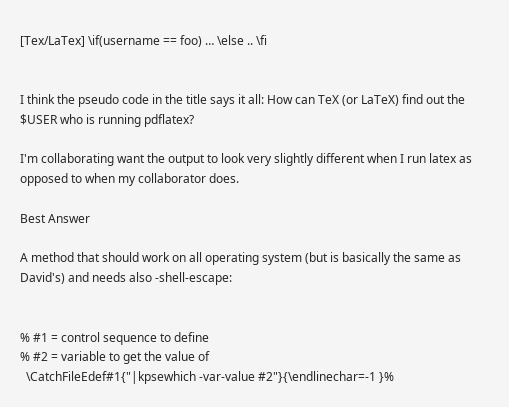[Tex/LaTex] \if(username == foo) … \else .. \fi


I think the pseudo code in the title says it all: How can TeX (or LaTeX) find out the $USER who is running pdflatex?

I'm collaborating want the output to look very slightly different when I run latex as opposed to when my collaborator does.

Best Answer

A method that should work on all operating system (but is basically the same as David's) and needs also -shell-escape:


% #1 = control sequence to define
% #2 = variable to get the value of
  \CatchFileEdef#1{"|kpsewhich -var-value #2"}{\endlinechar=-1 }%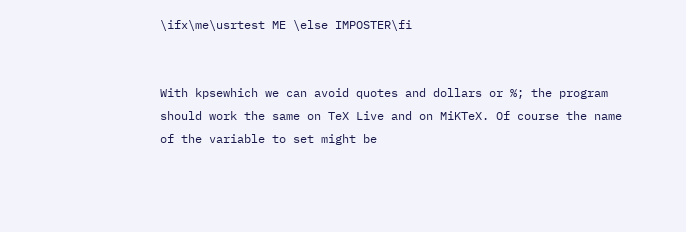\ifx\me\usrtest ME \else IMPOSTER\fi


With kpsewhich we can avoid quotes and dollars or %; the program should work the same on TeX Live and on MiKTeX. Of course the name of the variable to set might be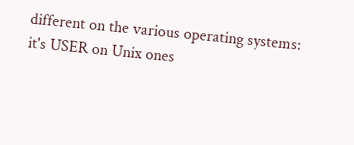different on the various operating systems: it's USER on Unix ones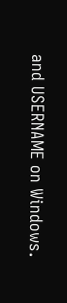and USERNAME on Windows.